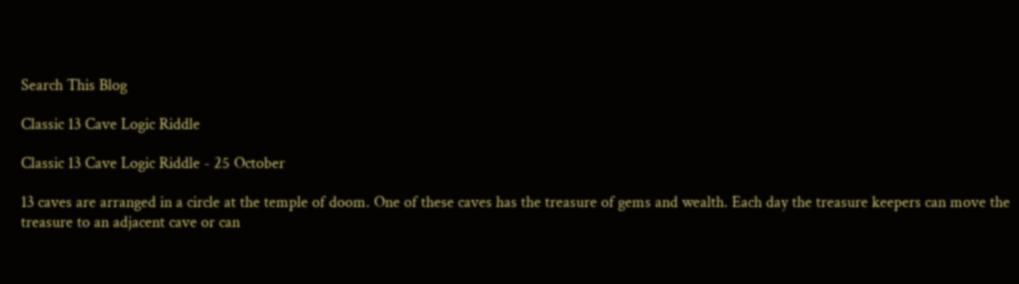Search This Blog

Classic 13 Cave Logic Riddle

Classic 13 Cave Logic Riddle - 25 October

13 caves are arranged in a circle at the temple of doom. One of these caves has the treasure of gems and wealth. Each day the treasure keepers can move the treasure to an adjacent cave or can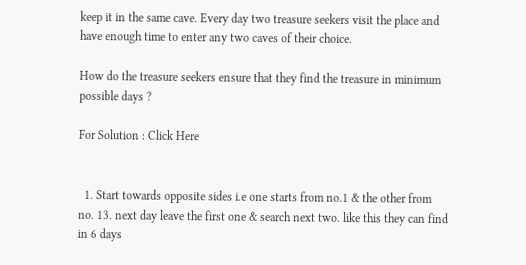keep it in the same cave. Every day two treasure seekers visit the place and have enough time to enter any two caves of their choice.

How do the treasure seekers ensure that they find the treasure in minimum possible days ?

For Solution : Click Here


  1. Start towards opposite sides i.e one starts from no.1 & the other from no. 13. next day leave the first one & search next two. like this they can find in 6 days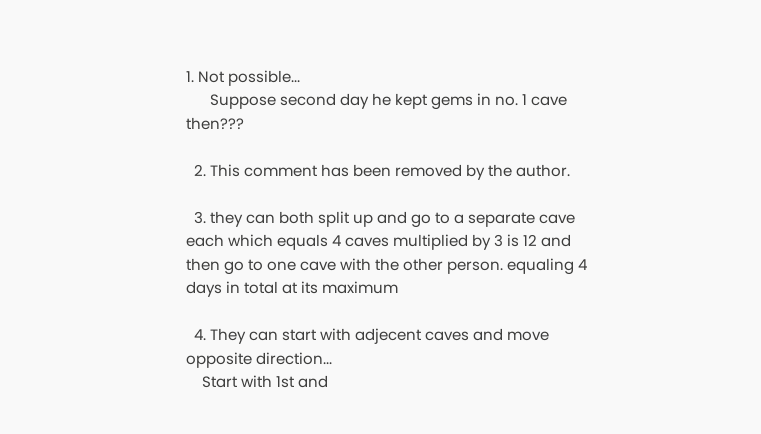1. Not possible...
      Suppose second day he kept gems in no. 1 cave then???

  2. This comment has been removed by the author.

  3. they can both split up and go to a separate cave each which equals 4 caves multiplied by 3 is 12 and then go to one cave with the other person. equaling 4 days in total at its maximum

  4. They can start with adjecent caves and move opposite direction...
    Start with 1st and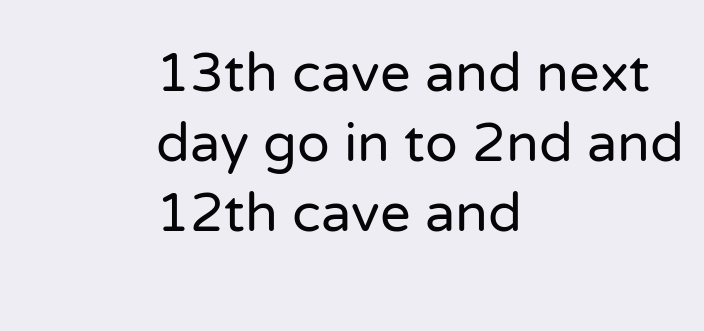13th cave and next day go in to 2nd and 12th cave and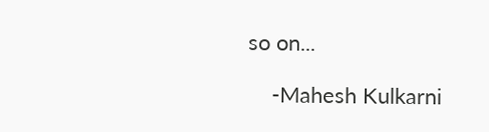so on...

    -Mahesh Kulkarni